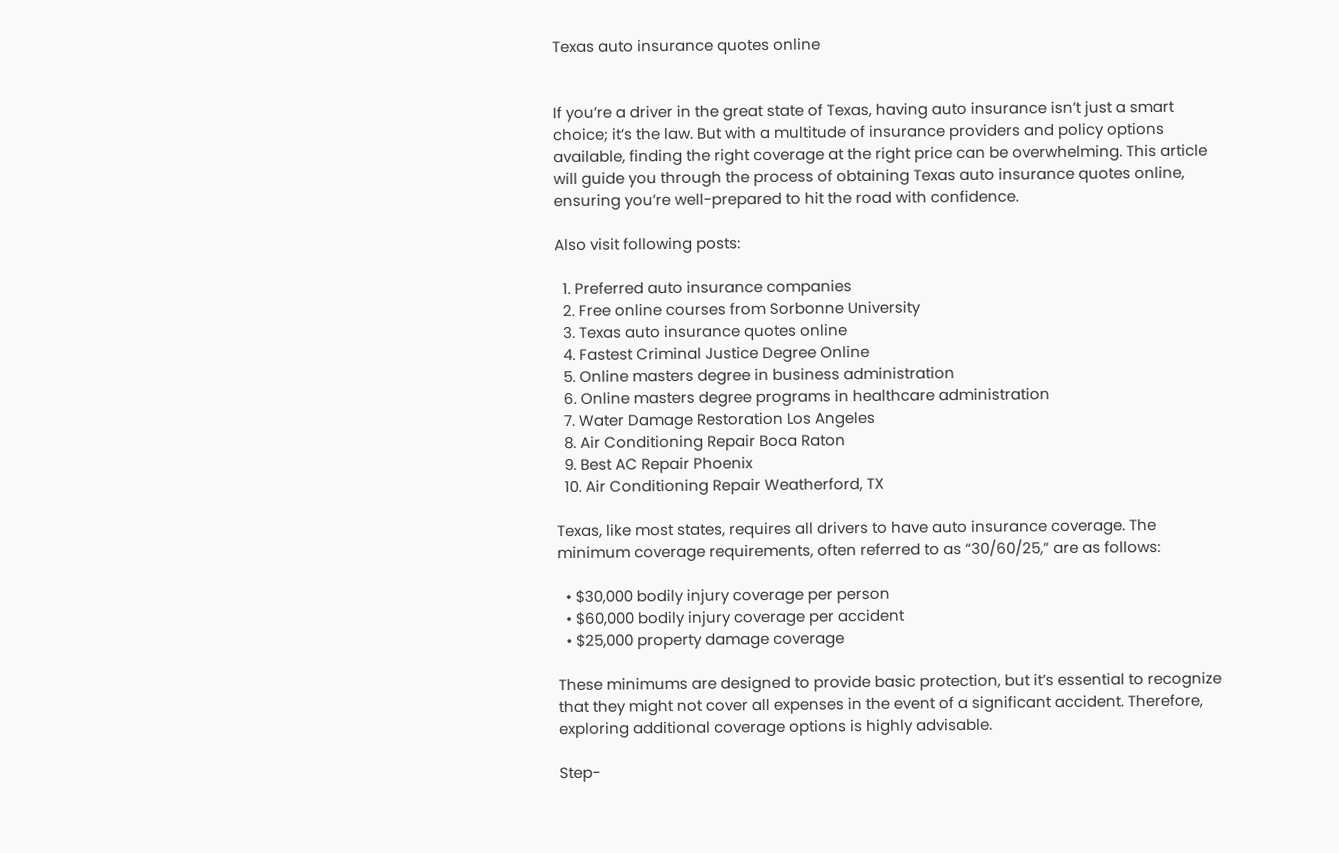Texas auto insurance quotes online


If you’re a driver in the great state of Texas, having auto insurance isn’t just a smart choice; it’s the law. But with a multitude of insurance providers and policy options available, finding the right coverage at the right price can be overwhelming. This article will guide you through the process of obtaining Texas auto insurance quotes online, ensuring you’re well-prepared to hit the road with confidence.

Also visit following posts:

  1. Preferred auto insurance companies
  2. Free online courses from Sorbonne University
  3. Texas auto insurance quotes online
  4. Fastest Criminal Justice Degree Online
  5. Online masters degree in business administration
  6. Online masters degree programs in healthcare administration
  7. Water Damage Restoration Los Angeles
  8. Air Conditioning Repair Boca Raton
  9. Best AC Repair Phoenix
  10. Air Conditioning Repair Weatherford, TX

Texas, like most states, requires all drivers to have auto insurance coverage. The minimum coverage requirements, often referred to as “30/60/25,” are as follows:

  • $30,000 bodily injury coverage per person
  • $60,000 bodily injury coverage per accident
  • $25,000 property damage coverage

These minimums are designed to provide basic protection, but it’s essential to recognize that they might not cover all expenses in the event of a significant accident. Therefore, exploring additional coverage options is highly advisable.

Step-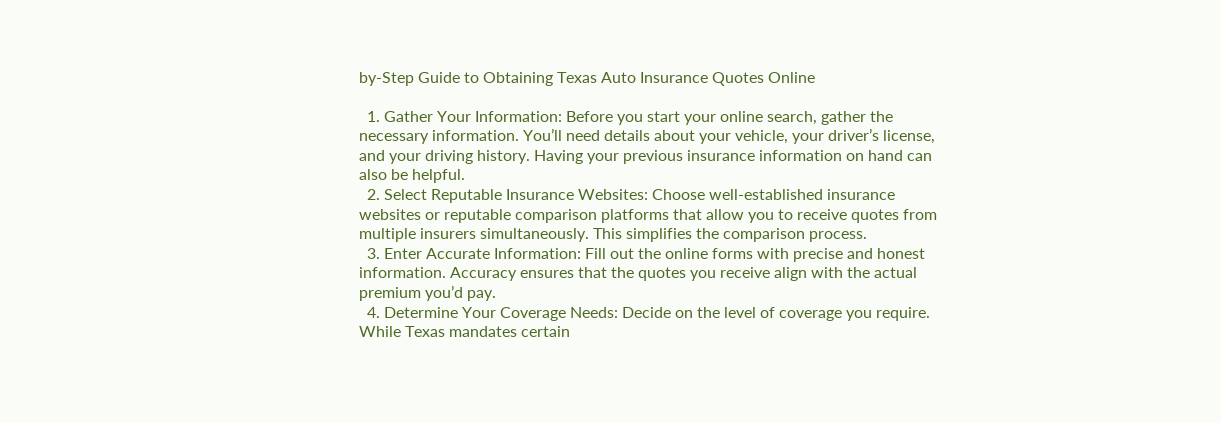by-Step Guide to Obtaining Texas Auto Insurance Quotes Online

  1. Gather Your Information: Before you start your online search, gather the necessary information. You’ll need details about your vehicle, your driver’s license, and your driving history. Having your previous insurance information on hand can also be helpful.
  2. Select Reputable Insurance Websites: Choose well-established insurance websites or reputable comparison platforms that allow you to receive quotes from multiple insurers simultaneously. This simplifies the comparison process.
  3. Enter Accurate Information: Fill out the online forms with precise and honest information. Accuracy ensures that the quotes you receive align with the actual premium you’d pay.
  4. Determine Your Coverage Needs: Decide on the level of coverage you require. While Texas mandates certain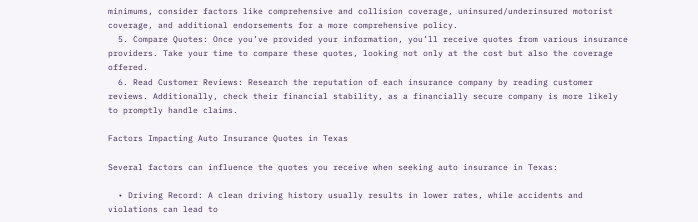minimums, consider factors like comprehensive and collision coverage, uninsured/underinsured motorist coverage, and additional endorsements for a more comprehensive policy.
  5. Compare Quotes: Once you’ve provided your information, you’ll receive quotes from various insurance providers. Take your time to compare these quotes, looking not only at the cost but also the coverage offered.
  6. Read Customer Reviews: Research the reputation of each insurance company by reading customer reviews. Additionally, check their financial stability, as a financially secure company is more likely to promptly handle claims.

Factors Impacting Auto Insurance Quotes in Texas

Several factors can influence the quotes you receive when seeking auto insurance in Texas:

  • Driving Record: A clean driving history usually results in lower rates, while accidents and violations can lead to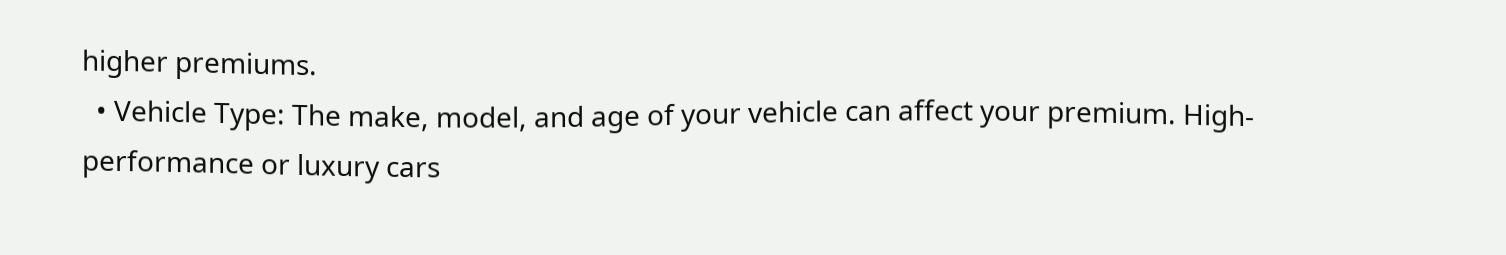higher premiums.
  • Vehicle Type: The make, model, and age of your vehicle can affect your premium. High-performance or luxury cars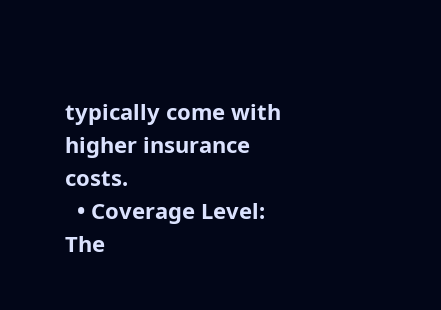typically come with higher insurance costs.
  • Coverage Level: The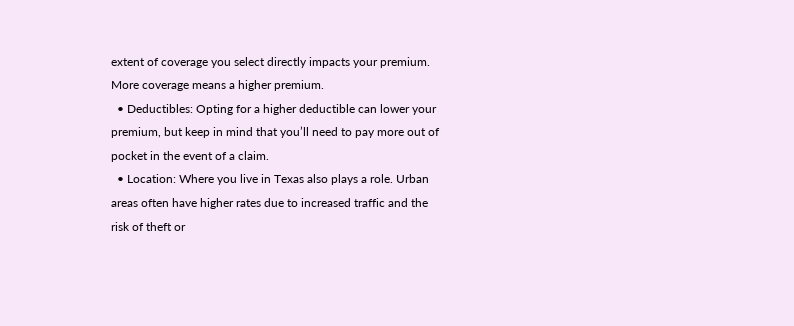extent of coverage you select directly impacts your premium. More coverage means a higher premium.
  • Deductibles: Opting for a higher deductible can lower your premium, but keep in mind that you’ll need to pay more out of pocket in the event of a claim.
  • Location: Where you live in Texas also plays a role. Urban areas often have higher rates due to increased traffic and the risk of theft or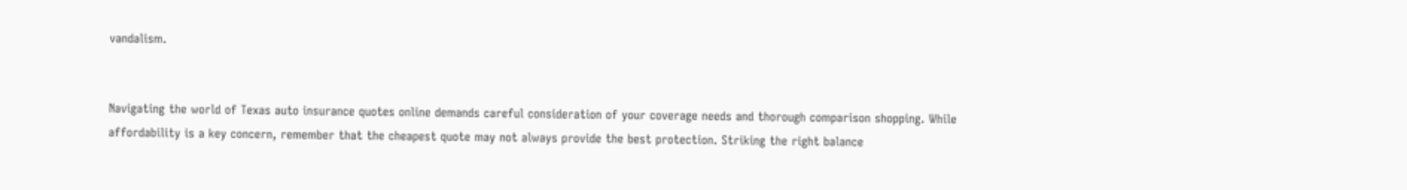vandalism.


Navigating the world of Texas auto insurance quotes online demands careful consideration of your coverage needs and thorough comparison shopping. While affordability is a key concern, remember that the cheapest quote may not always provide the best protection. Striking the right balance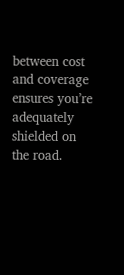between cost and coverage ensures you’re adequately shielded on the road.